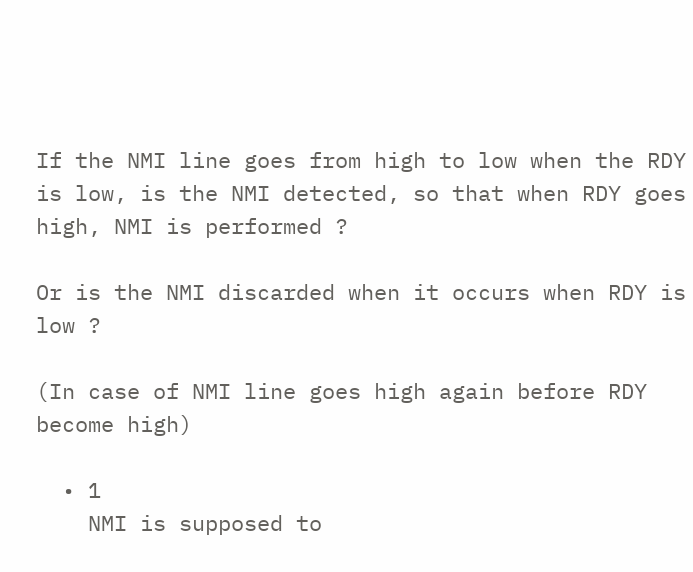If the NMI line goes from high to low when the RDY is low, is the NMI detected, so that when RDY goes high, NMI is performed ?

Or is the NMI discarded when it occurs when RDY is low ?

(In case of NMI line goes high again before RDY become high)

  • 1
    NMI is supposed to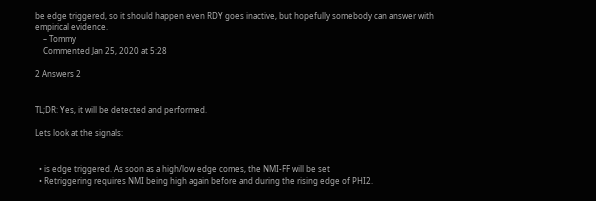be edge triggered, so it should happen even RDY goes inactive, but hopefully somebody can answer with empirical evidence.
    – Tommy
    Commented Jan 25, 2020 at 5:28

2 Answers 2


TL;DR: Yes, it will be detected and performed.

Lets look at the signals:


  • is edge triggered. As soon as a high/low edge comes, the NMI-FF will be set
  • Retriggering requires NMI being high again before and during the rising edge of PHI2.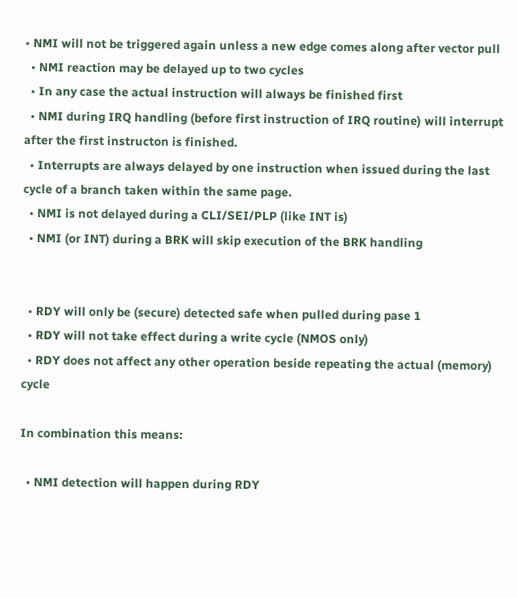• NMI will not be triggered again unless a new edge comes along after vector pull
  • NMI reaction may be delayed up to two cycles
  • In any case the actual instruction will always be finished first
  • NMI during IRQ handling (before first instruction of IRQ routine) will interrupt after the first instructon is finished.
  • Interrupts are always delayed by one instruction when issued during the last cycle of a branch taken within the same page.
  • NMI is not delayed during a CLI/SEI/PLP (like INT is)
  • NMI (or INT) during a BRK will skip execution of the BRK handling


  • RDY will only be (secure) detected safe when pulled during pase 1
  • RDY will not take effect during a write cycle (NMOS only)
  • RDY does not affect any other operation beside repeating the actual (memory) cycle

In combination this means:

  • NMI detection will happen during RDY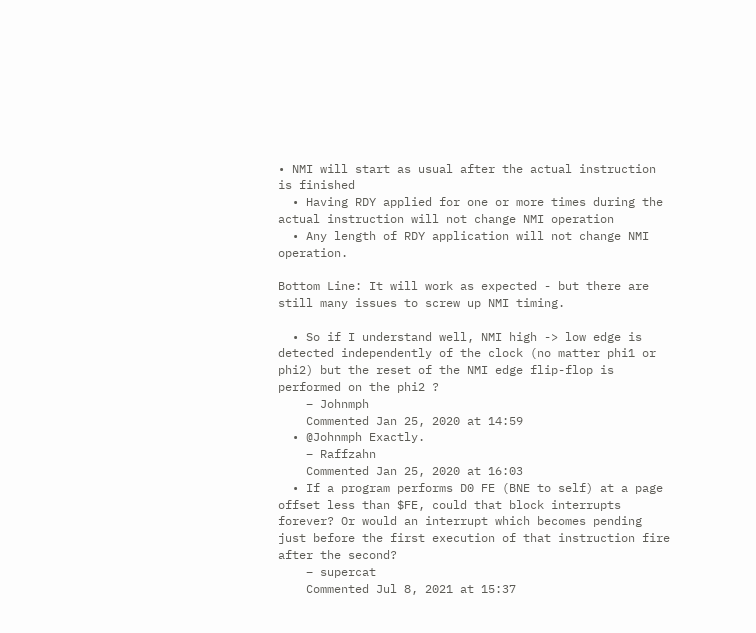• NMI will start as usual after the actual instruction is finished
  • Having RDY applied for one or more times during the actual instruction will not change NMI operation
  • Any length of RDY application will not change NMI operation.

Bottom Line: It will work as expected - but there are still many issues to screw up NMI timing.

  • So if I understand well, NMI high -> low edge is detected independently of the clock (no matter phi1 or phi2) but the reset of the NMI edge flip-flop is performed on the phi2 ?
    – Johnmph
    Commented Jan 25, 2020 at 14:59
  • @Johnmph Exactly.
    – Raffzahn
    Commented Jan 25, 2020 at 16:03
  • If a program performs D0 FE (BNE to self) at a page offset less than $FE, could that block interrupts forever? Or would an interrupt which becomes pending just before the first execution of that instruction fire after the second?
    – supercat
    Commented Jul 8, 2021 at 15:37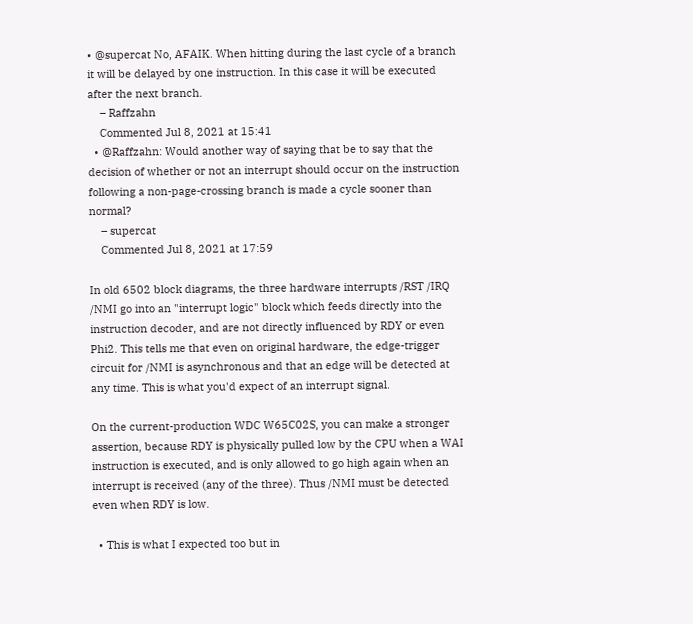• @supercat No, AFAIK. When hitting during the last cycle of a branch it will be delayed by one instruction. In this case it will be executed after the next branch.
    – Raffzahn
    Commented Jul 8, 2021 at 15:41
  • @Raffzahn: Would another way of saying that be to say that the decision of whether or not an interrupt should occur on the instruction following a non-page-crossing branch is made a cycle sooner than normal?
    – supercat
    Commented Jul 8, 2021 at 17:59

In old 6502 block diagrams, the three hardware interrupts /RST /IRQ /NMI go into an "interrupt logic" block which feeds directly into the instruction decoder, and are not directly influenced by RDY or even Phi2. This tells me that even on original hardware, the edge-trigger circuit for /NMI is asynchronous and that an edge will be detected at any time. This is what you'd expect of an interrupt signal.

On the current-production WDC W65C02S, you can make a stronger assertion, because RDY is physically pulled low by the CPU when a WAI instruction is executed, and is only allowed to go high again when an interrupt is received (any of the three). Thus /NMI must be detected even when RDY is low.

  • This is what I expected too but in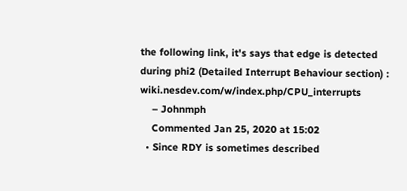the following link, it's says that edge is detected during phi2 (Detailed Interrupt Behaviour section) : wiki.nesdev.com/w/index.php/CPU_interrupts
    – Johnmph
    Commented Jan 25, 2020 at 15:02
  • Since RDY is sometimes described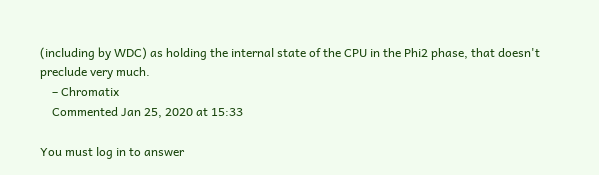(including by WDC) as holding the internal state of the CPU in the Phi2 phase, that doesn't preclude very much.
    – Chromatix
    Commented Jan 25, 2020 at 15:33

You must log in to answer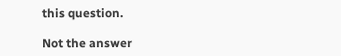this question.

Not the answer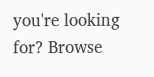you're looking for? Browse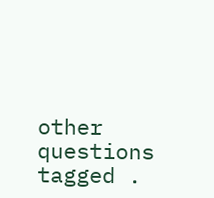other questions tagged .